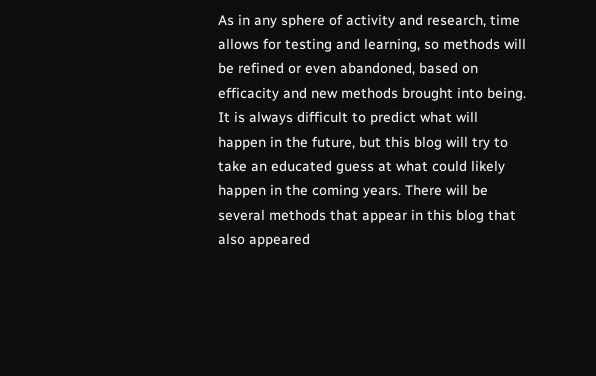As in any sphere of activity and research, time allows for testing and learning, so methods will be refined or even abandoned, based on efficacity and new methods brought into being. It is always difficult to predict what will happen in the future, but this blog will try to take an educated guess at what could likely happen in the coming years. There will be several methods that appear in this blog that also appeared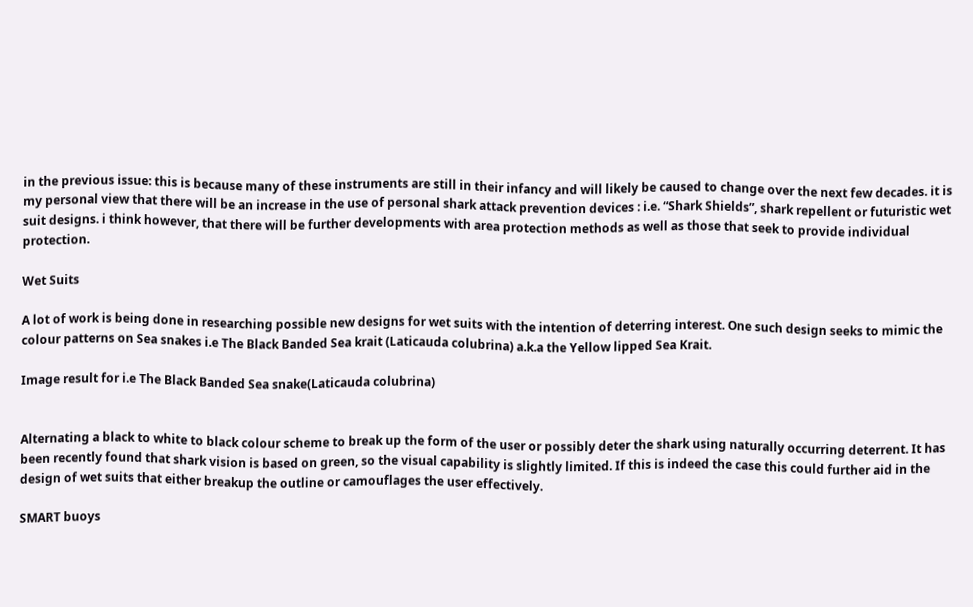in the previous issue: this is because many of these instruments are still in their infancy and will likely be caused to change over the next few decades. it is my personal view that there will be an increase in the use of personal shark attack prevention devices : i.e. “Shark Shields”, shark repellent or futuristic wet suit designs. i think however, that there will be further developments with area protection methods as well as those that seek to provide individual protection.

Wet Suits

A lot of work is being done in researching possible new designs for wet suits with the intention of deterring interest. One such design seeks to mimic the colour patterns on Sea snakes i.e The Black Banded Sea krait (Laticauda colubrina) a.k.a the Yellow lipped Sea Krait.

Image result for i.e The Black Banded Sea snake(Laticauda colubrina)


Alternating a black to white to black colour scheme to break up the form of the user or possibly deter the shark using naturally occurring deterrent. It has been recently found that shark vision is based on green, so the visual capability is slightly limited. If this is indeed the case this could further aid in the design of wet suits that either breakup the outline or camouflages the user effectively.

SMART buoys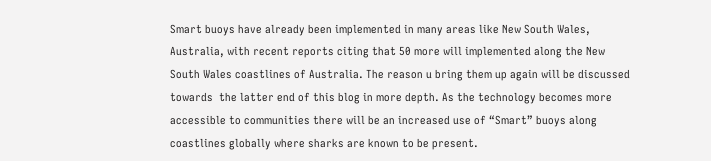Smart buoys have already been implemented in many areas like New South Wales, Australia, with recent reports citing that 50 more will implemented along the New South Wales coastlines of Australia. The reason u bring them up again will be discussed towards  the latter end of this blog in more depth. As the technology becomes more accessible to communities there will be an increased use of “Smart” buoys along coastlines globally where sharks are known to be present.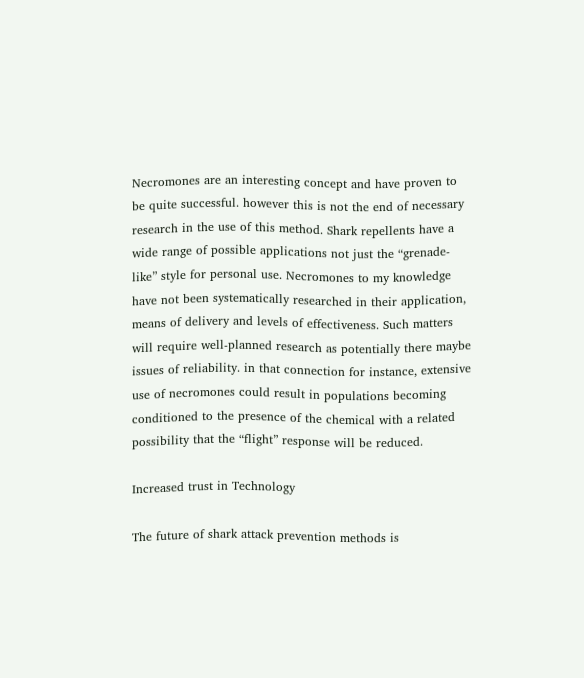Necromones are an interesting concept and have proven to be quite successful. however this is not the end of necessary research in the use of this method. Shark repellents have a wide range of possible applications not just the “grenade-like” style for personal use. Necromones to my knowledge have not been systematically researched in their application, means of delivery and levels of effectiveness. Such matters will require well-planned research as potentially there maybe issues of reliability. in that connection for instance, extensive use of necromones could result in populations becoming conditioned to the presence of the chemical with a related possibility that the “flight” response will be reduced.

Increased trust in Technology

The future of shark attack prevention methods is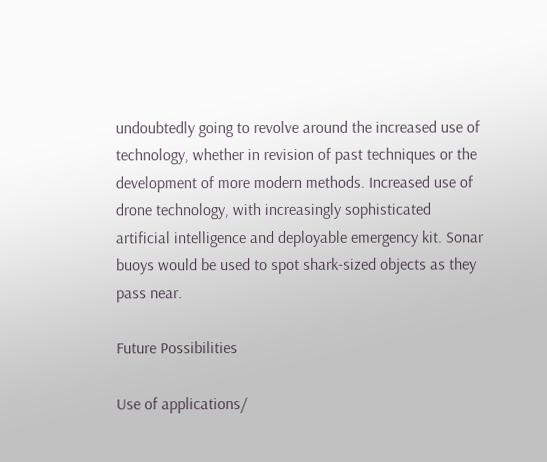undoubtedly going to revolve around the increased use of technology, whether in revision of past techniques or the development of more modern methods. Increased use of drone technology, with increasingly sophisticated artificial intelligence and deployable emergency kit. Sonar buoys would be used to spot shark-sized objects as they pass near.

Future Possibilities

Use of applications/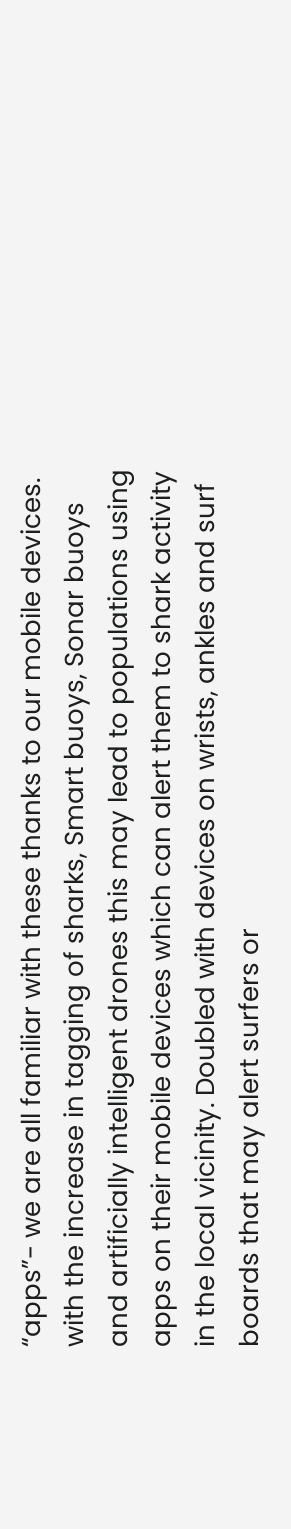“apps”- we are all familiar with these thanks to our mobile devices. with the increase in tagging of sharks, Smart buoys, Sonar buoys and artificially intelligent drones this may lead to populations using apps on their mobile devices which can alert them to shark activity in the local vicinity. Doubled with devices on wrists, ankles and surf boards that may alert surfers or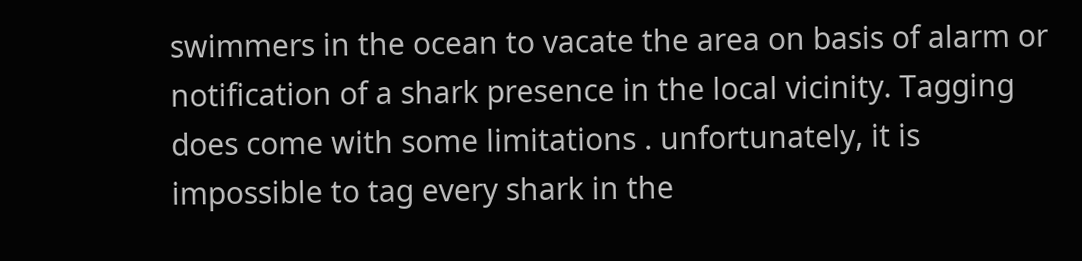swimmers in the ocean to vacate the area on basis of alarm or notification of a shark presence in the local vicinity. Tagging does come with some limitations . unfortunately, it is impossible to tag every shark in the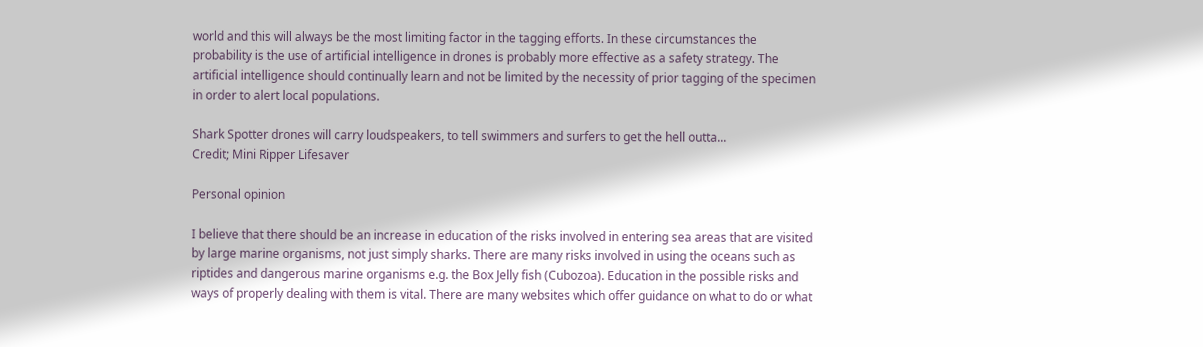world and this will always be the most limiting factor in the tagging efforts. In these circumstances the probability is the use of artificial intelligence in drones is probably more effective as a safety strategy. The artificial intelligence should continually learn and not be limited by the necessity of prior tagging of the specimen in order to alert local populations.

Shark Spotter drones will carry loudspeakers, to tell swimmers and surfers to get the hell outta...
Credit; Mini Ripper Lifesaver

Personal opinion

I believe that there should be an increase in education of the risks involved in entering sea areas that are visited by large marine organisms, not just simply sharks. There are many risks involved in using the oceans such as riptides and dangerous marine organisms e.g. the Box Jelly fish (Cubozoa). Education in the possible risks and ways of properly dealing with them is vital. There are many websites which offer guidance on what to do or what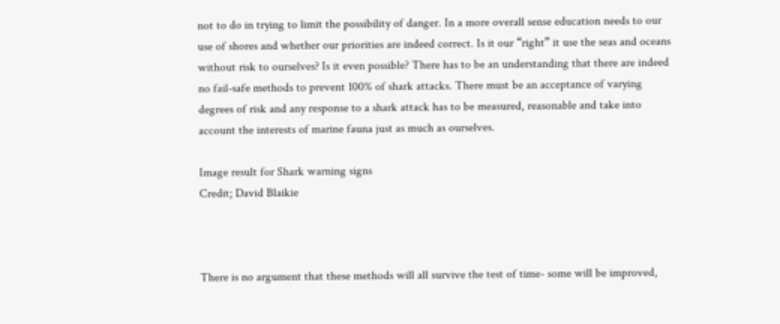not to do in trying to limit the possibility of danger. In a more overall sense education needs to our use of shores and whether our priorities are indeed correct. Is it our “right” it use the seas and oceans without risk to ourselves? Is it even possible? There has to be an understanding that there are indeed no fail-safe methods to prevent 100% of shark attacks. There must be an acceptance of varying degrees of risk and any response to a shark attack has to be measured, reasonable and take into account the interests of marine fauna just as much as ourselves.

Image result for Shark warning signs
Credit; David Blaikie



There is no argument that these methods will all survive the test of time- some will be improved,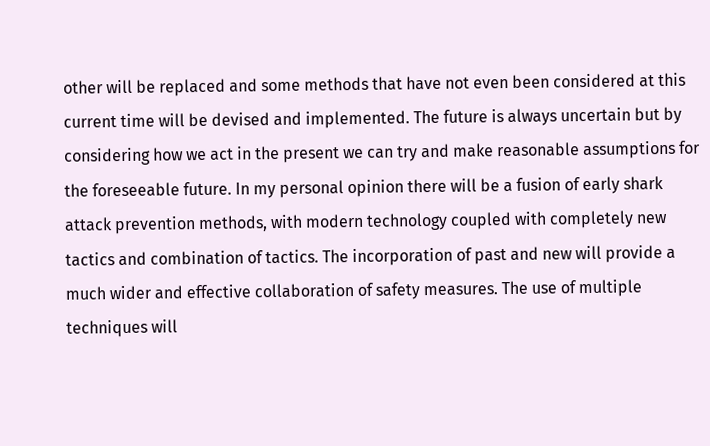other will be replaced and some methods that have not even been considered at this current time will be devised and implemented. The future is always uncertain but by considering how we act in the present we can try and make reasonable assumptions for the foreseeable future. In my personal opinion there will be a fusion of early shark attack prevention methods, with modern technology coupled with completely new tactics and combination of tactics. The incorporation of past and new will provide a much wider and effective collaboration of safety measures. The use of multiple techniques will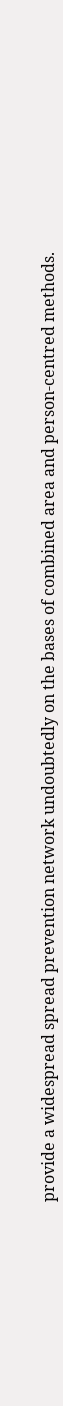provide a widespread spread prevention network undoubtedly on the bases of combined area and person-centred methods.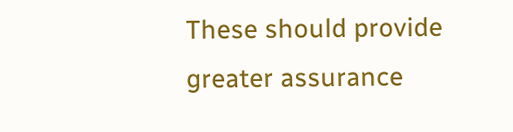These should provide greater assurance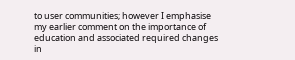to user communities; however I emphasise my earlier comment on the importance of education and associated required changes in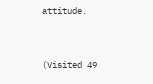attitude.


(Visited 49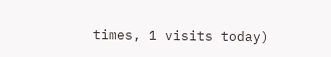times, 1 visits today)